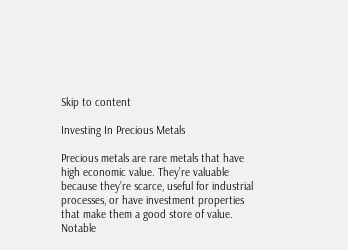Skip to content

Investing In Precious Metals

Precious metals are rare metals that have high economic value. They’re valuable because they’re scarce, useful for industrial processes, or have investment properties that make them a good store of value. Notable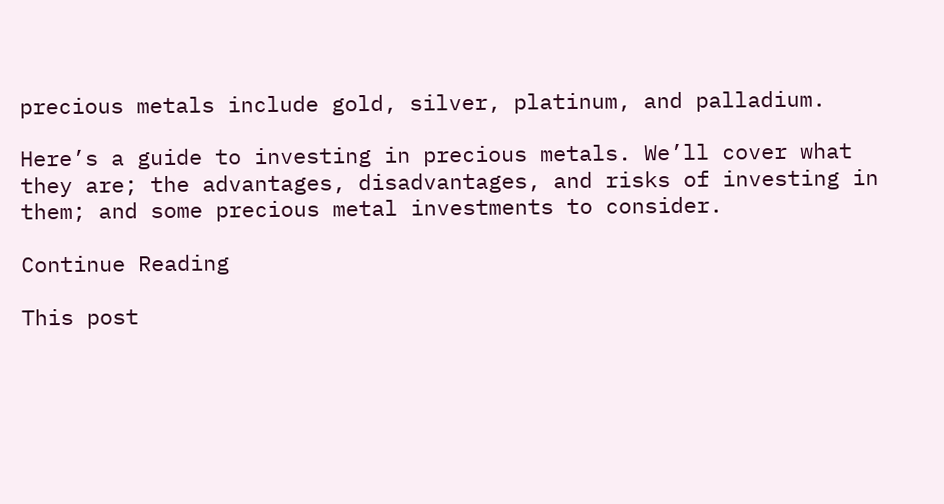precious metals include gold, silver, platinum, and palladium.

Here’s a guide to investing in precious metals. We’ll cover what they are; the advantages, disadvantages, and risks of investing in them; and some precious metal investments to consider.

Continue Reading

This post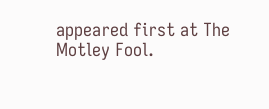appeared first at The Motley Fool.